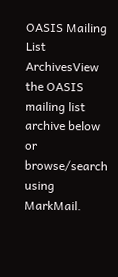OASIS Mailing List ArchivesView the OASIS mailing list archive below
or browse/search using MarkMail.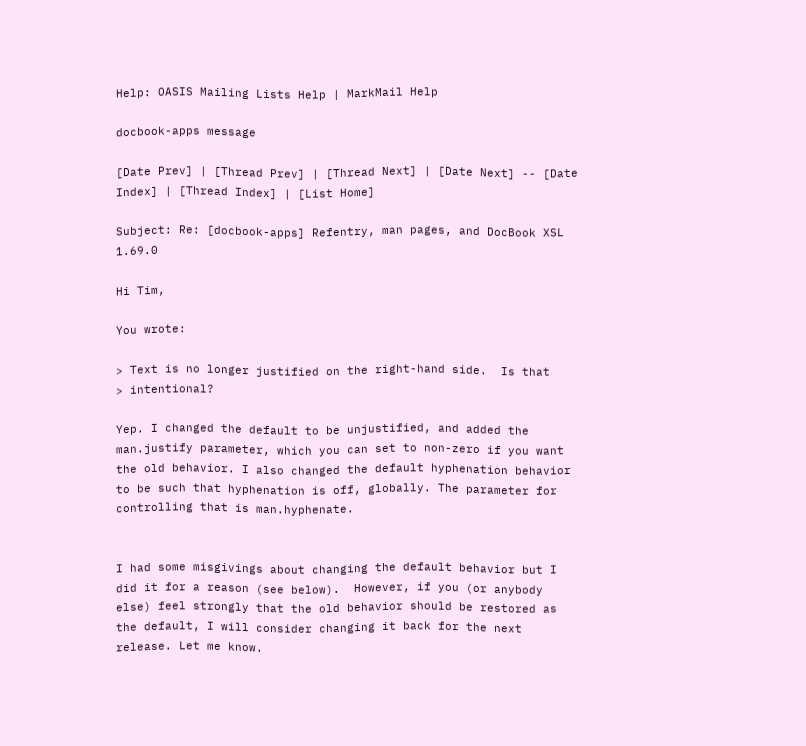Help: OASIS Mailing Lists Help | MarkMail Help

docbook-apps message

[Date Prev] | [Thread Prev] | [Thread Next] | [Date Next] -- [Date Index] | [Thread Index] | [List Home]

Subject: Re: [docbook-apps] Refentry, man pages, and DocBook XSL 1.69.0

Hi Tim,

You wrote:

> Text is no longer justified on the right-hand side.  Is that
> intentional?

Yep. I changed the default to be unjustified, and added the
man.justify parameter, which you can set to non-zero if you want
the old behavior. I also changed the default hyphenation behavior
to be such that hyphenation is off, globally. The parameter for
controlling that is man.hyphenate.


I had some misgivings about changing the default behavior but I
did it for a reason (see below).  However, if you (or anybody
else) feel strongly that the old behavior should be restored as
the default, I will consider changing it back for the next
release. Let me know.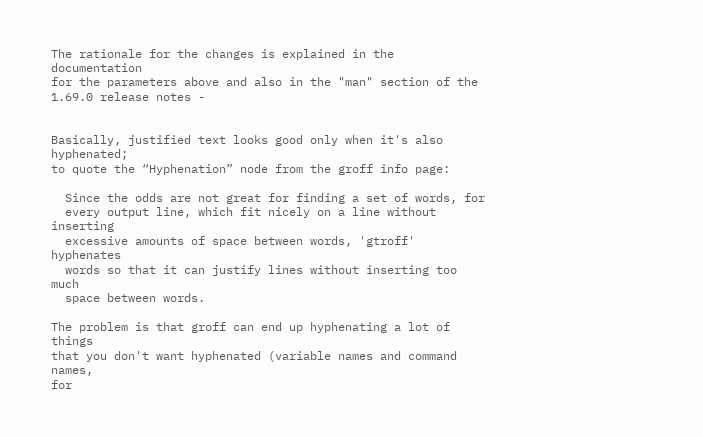The rationale for the changes is explained in the documentation
for the parameters above and also in the "man" section of the
1.69.0 release notes -


Basically, justified text looks good only when it's also hyphenated;
to quote the “Hyphenation” node from the groff info page:

  Since the odds are not great for finding a set of words, for
  every output line, which fit nicely on a line without inserting
  excessive amounts of space between words, 'gtroff' hyphenates
  words so that it can justify lines without inserting too much
  space between words.

The problem is that groff can end up hyphenating a lot of things
that you don't want hyphenated (variable names and command names,
for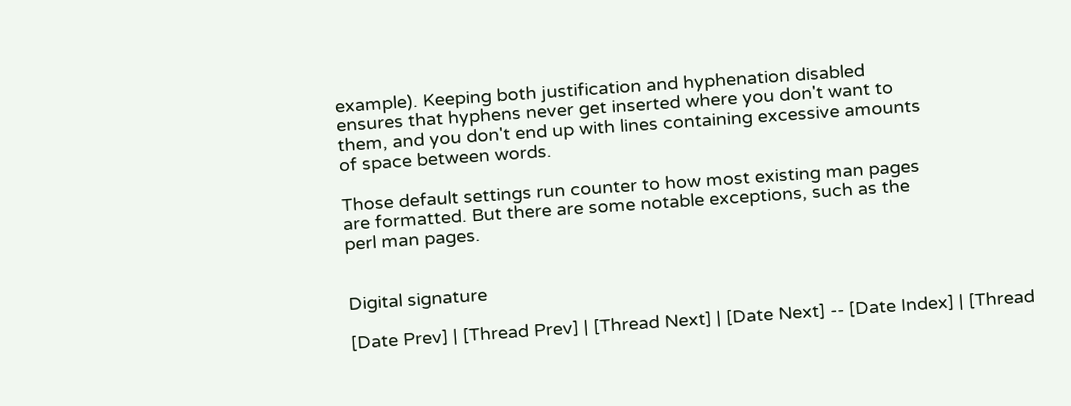example). Keeping both justification and hyphenation disabled
ensures that hyphens never get inserted where you don't want to
them, and you don't end up with lines containing excessive amounts
of space between words.

Those default settings run counter to how most existing man pages
are formatted. But there are some notable exceptions, such as the
perl man pages.


Digital signature

[Date Prev] | [Thread Prev] | [Thread Next] | [Date Next] -- [Date Index] | [Thread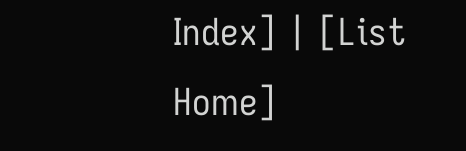Index] | [List Home]